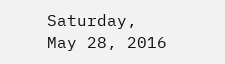Saturday, May 28, 2016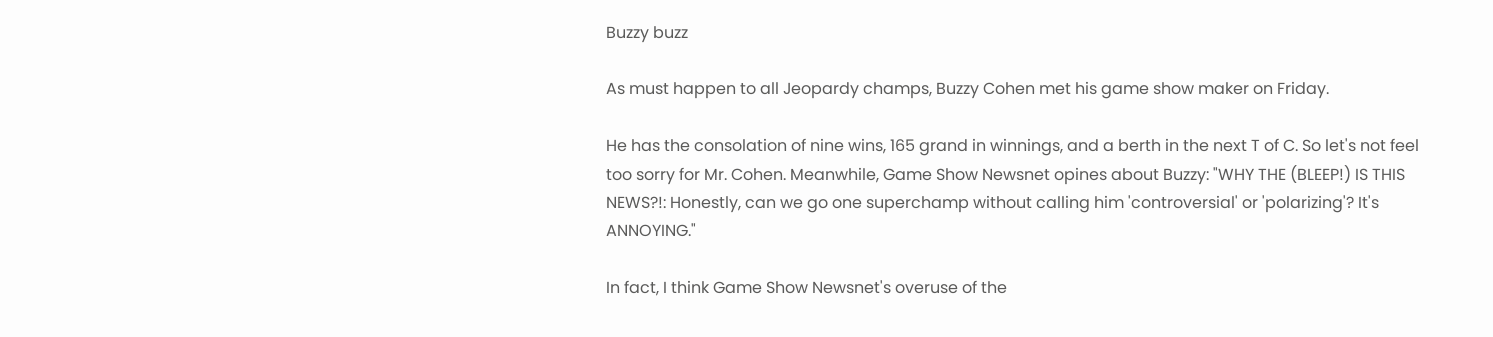Buzzy buzz

As must happen to all Jeopardy champs, Buzzy Cohen met his game show maker on Friday.

He has the consolation of nine wins, 165 grand in winnings, and a berth in the next T of C. So let's not feel too sorry for Mr. Cohen. Meanwhile, Game Show Newsnet opines about Buzzy: "WHY THE (BLEEP!) IS THIS NEWS?!: Honestly, can we go one superchamp without calling him 'controversial' or 'polarizing'? It's ANNOYING."

In fact, I think Game Show Newsnet's overuse of the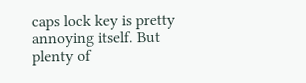caps lock key is pretty annoying itself. But plenty of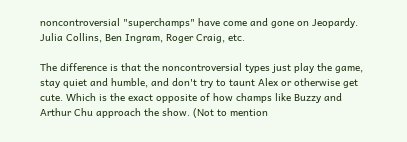noncontroversial "superchamps" have come and gone on Jeopardy. Julia Collins, Ben Ingram, Roger Craig, etc.

The difference is that the noncontroversial types just play the game, stay quiet and humble, and don't try to taunt Alex or otherwise get cute. Which is the exact opposite of how champs like Buzzy and Arthur Chu approach the show. (Not to mention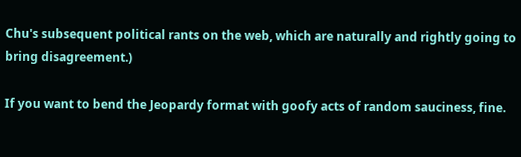Chu's subsequent political rants on the web, which are naturally and rightly going to bring disagreement.)

If you want to bend the Jeopardy format with goofy acts of random sauciness, fine.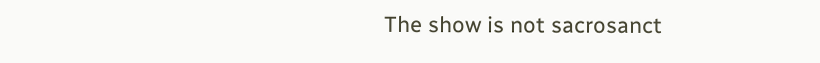The show is not sacrosanct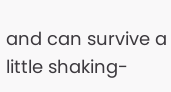and can survive a little shaking-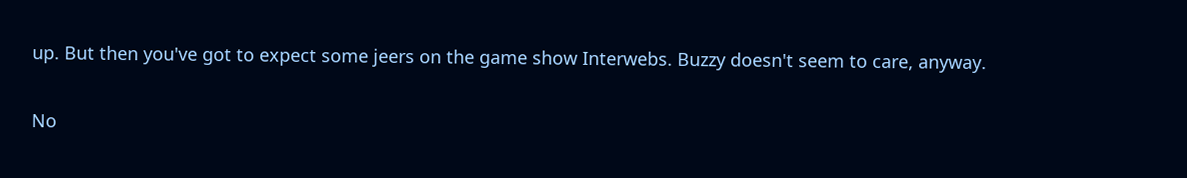up. But then you've got to expect some jeers on the game show Interwebs. Buzzy doesn't seem to care, anyway.

No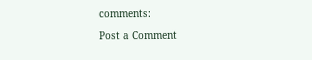comments:

Post a Comment